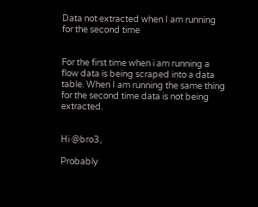Data not extracted when I am running for the second time


For the first time when i am running a flow data is being scraped into a data table. When I am running the same thing for the second time data is not being extracted.


Hi @bro3,

Probably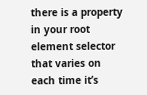there is a property in your root element selector that varies on each time it’s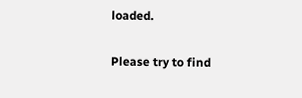loaded.

Please try to find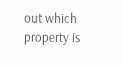out which property is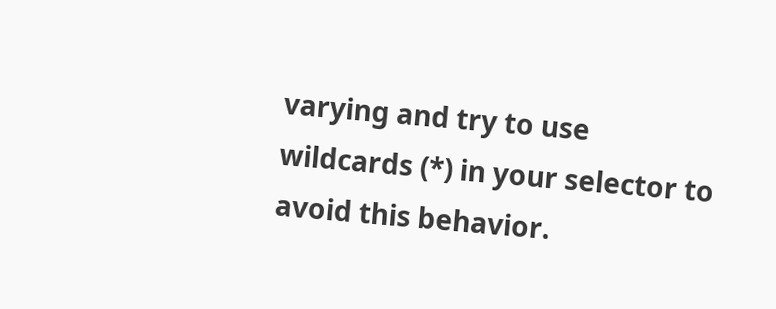varying and try to use wildcards (*) in your selector to avoid this behavior.